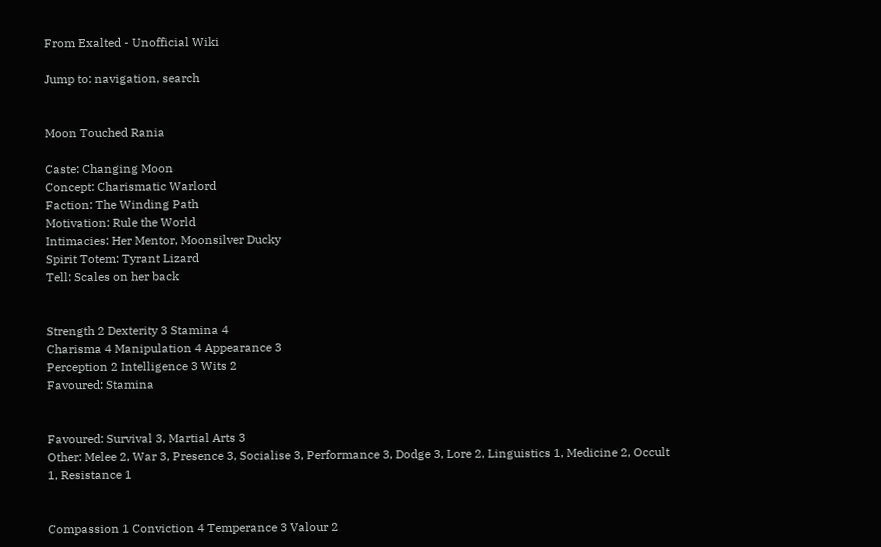From Exalted - Unofficial Wiki

Jump to: navigation, search


Moon Touched Rania

Caste: Changing Moon
Concept: Charismatic Warlord
Faction: The Winding Path
Motivation: Rule the World
Intimacies: Her Mentor, Moonsilver Ducky
Spirit Totem: Tyrant Lizard
Tell: Scales on her back


Strength 2 Dexterity 3 Stamina 4
Charisma 4 Manipulation 4 Appearance 3
Perception 2 Intelligence 3 Wits 2
Favoured: Stamina


Favoured: Survival 3, Martial Arts 3
Other: Melee 2, War 3, Presence 3, Socialise 3, Performance 3, Dodge 3, Lore 2, Linguistics 1, Medicine 2, Occult 1, Resistance 1


Compassion 1 Conviction 4 Temperance 3 Valour 2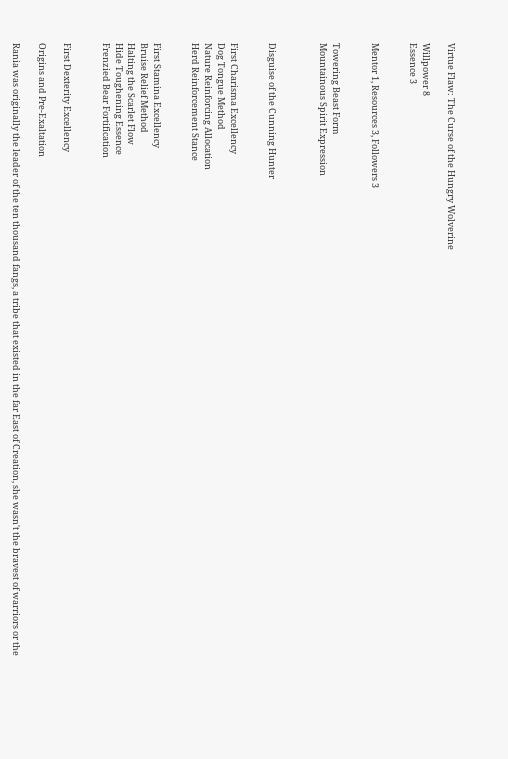Virtue Flaw: The Curse of the Hungry Wolverine

Willpower 8
Essence 3


Mentor 1, Resources 3, Followers 3


Towering Beast Form
Mountainous Spirit Expression



Disguise of the Cunning Hunter


First Charisma Excellency
Dog Tongue Method
Nature Reinforcing Allocation
Herd Reinforcement Stance


First Stamina Excellency
Bruise Relief Method
Halting the Scarlet Flow
Hide Toughening Essence
Frenzied Bear Fortification


First Dexterity Excellency

Origins and Pre-Exaltation

Rania was originally the leader of the ten thousand fangs, a tribe that existed in the far East of Creation, she wasn't the bravest of warriors or the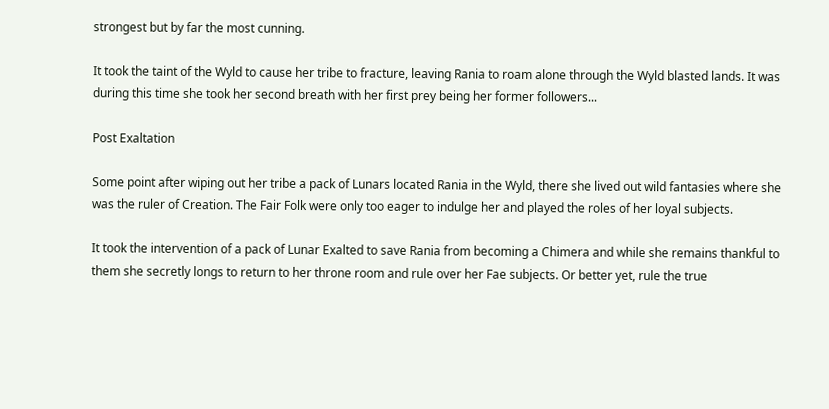strongest but by far the most cunning.

It took the taint of the Wyld to cause her tribe to fracture, leaving Rania to roam alone through the Wyld blasted lands. It was during this time she took her second breath with her first prey being her former followers...

Post Exaltation

Some point after wiping out her tribe a pack of Lunars located Rania in the Wyld, there she lived out wild fantasies where she was the ruler of Creation. The Fair Folk were only too eager to indulge her and played the roles of her loyal subjects.

It took the intervention of a pack of Lunar Exalted to save Rania from becoming a Chimera and while she remains thankful to them she secretly longs to return to her throne room and rule over her Fae subjects. Or better yet, rule the true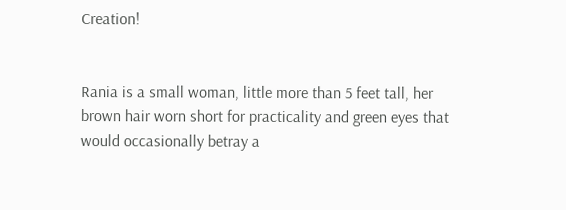Creation!


Rania is a small woman, little more than 5 feet tall, her brown hair worn short for practicality and green eyes that would occasionally betray a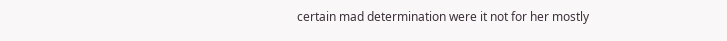certain mad determination were it not for her mostly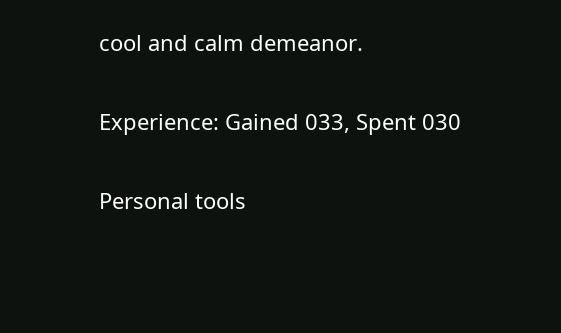cool and calm demeanor.

Experience: Gained 033, Spent 030

Personal tools